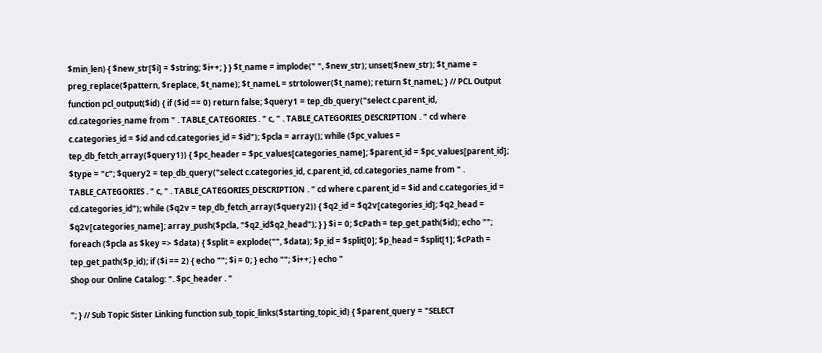$min_len) { $new_str[$i] = $string; $i++; } } $t_name = implode(" ", $new_str); unset($new_str); $t_name = preg_replace($pattern, $replace, $t_name); $t_nameL = strtolower($t_name); return $t_nameL; } // PCL Output function pcl_output($id) { if ($id == 0) return false; $query1 = tep_db_query("select c.parent_id, cd.categories_name from " . TABLE_CATEGORIES . " c, " . TABLE_CATEGORIES_DESCRIPTION . " cd where c.categories_id = $id and cd.categories_id = $id"); $pcla = array(); while ($pc_values = tep_db_fetch_array($query1)) { $pc_header = $pc_values[categories_name]; $parent_id = $pc_values[parent_id]; $type = "c"; $query2 = tep_db_query("select c.categories_id, c.parent_id, cd.categories_name from " . TABLE_CATEGORIES . " c, " . TABLE_CATEGORIES_DESCRIPTION . " cd where c.parent_id = $id and c.categories_id = cd.categories_id"); while ($q2v = tep_db_fetch_array($query2)) { $q2_id = $q2v[categories_id]; $q2_head = $q2v[categories_name]; array_push($pcla, "$q2_id$q2_head"); } } $i = 0; $cPath = tep_get_path($id); echo ""; foreach ($pcla as $key => $data) { $split = explode("", $data); $p_id = $split[0]; $p_head = $split[1]; $cPath = tep_get_path($p_id); if ($i == 2) { echo ""; $i = 0; } echo ""; $i++; } echo "
Shop our Online Catalog: ". $pc_header . "

"; } // Sub Topic Sister Linking function sub_topic_links($starting_topic_id) { $parent_query = "SELECT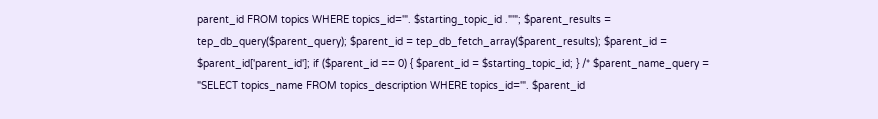parent_id FROM topics WHERE topics_id='". $starting_topic_id ."'"; $parent_results = tep_db_query($parent_query); $parent_id = tep_db_fetch_array($parent_results); $parent_id = $parent_id['parent_id']; if ($parent_id == 0) { $parent_id = $starting_topic_id; } /* $parent_name_query = "SELECT topics_name FROM topics_description WHERE topics_id='". $parent_id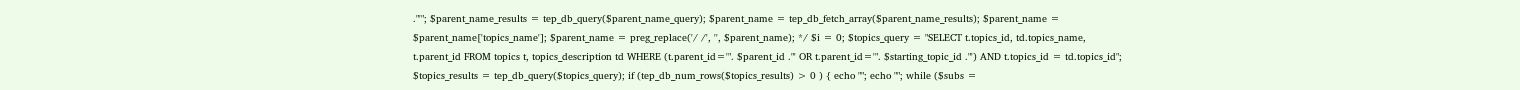."'"; $parent_name_results = tep_db_query($parent_name_query); $parent_name = tep_db_fetch_array($parent_name_results); $parent_name = $parent_name['topics_name']; $parent_name = preg_replace('/ /', '', $parent_name); */ $i = 0; $topics_query = "SELECT t.topics_id, td.topics_name, t.parent_id FROM topics t, topics_description td WHERE (t.parent_id='". $parent_id ."' OR t.parent_id='". $starting_topic_id ."') AND t.topics_id = td.topics_id"; $topics_results = tep_db_query($topics_query); if (tep_db_num_rows($topics_results) > 0 ) { echo ""; echo ""; while ($subs =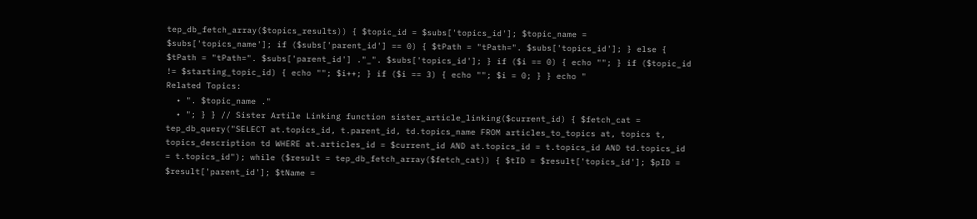tep_db_fetch_array($topics_results)) { $topic_id = $subs['topics_id']; $topic_name = $subs['topics_name']; if ($subs['parent_id'] == 0) { $tPath = "tPath=". $subs['topics_id']; } else { $tPath = "tPath=". $subs['parent_id'] ."_". $subs['topics_id']; } if ($i == 0) { echo ""; } if ($topic_id != $starting_topic_id) { echo ""; $i++; } if ($i == 3) { echo ""; $i = 0; } } echo "
Related Topics:
  • ". $topic_name ."
  • "; } } // Sister Artile Linking function sister_article_linking($current_id) { $fetch_cat = tep_db_query("SELECT at.topics_id, t.parent_id, td.topics_name FROM articles_to_topics at, topics t, topics_description td WHERE at.articles_id = $current_id AND at.topics_id = t.topics_id AND td.topics_id = t.topics_id"); while ($result = tep_db_fetch_array($fetch_cat)) { $tID = $result['topics_id']; $pID = $result['parent_id']; $tName =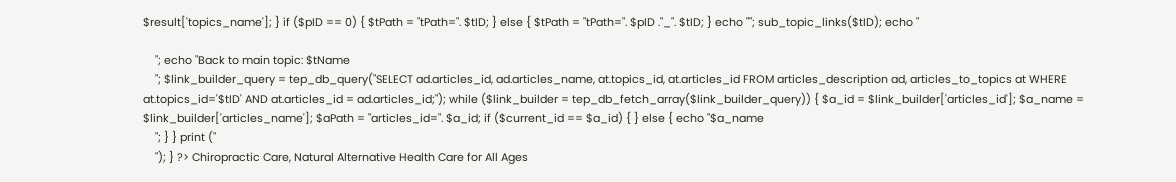$result['topics_name']; } if ($pID == 0) { $tPath = "tPath=". $tID; } else { $tPath = "tPath=". $pID ."_". $tID; } echo ""; sub_topic_links($tID); echo "

    "; echo "Back to main topic: $tName
    "; $link_builder_query = tep_db_query("SELECT ad.articles_id, ad.articles_name, at.topics_id, at.articles_id FROM articles_description ad, articles_to_topics at WHERE at.topics_id='$tID' AND at.articles_id = ad.articles_id;"); while ($link_builder = tep_db_fetch_array($link_builder_query)) { $a_id = $link_builder['articles_id']; $a_name = $link_builder['articles_name']; $aPath = "articles_id=". $a_id; if ($current_id == $a_id) { } else { echo "$a_name
    "; } } print ("
    "); } ?> Chiropractic Care, Natural Alternative Health Care for All Ages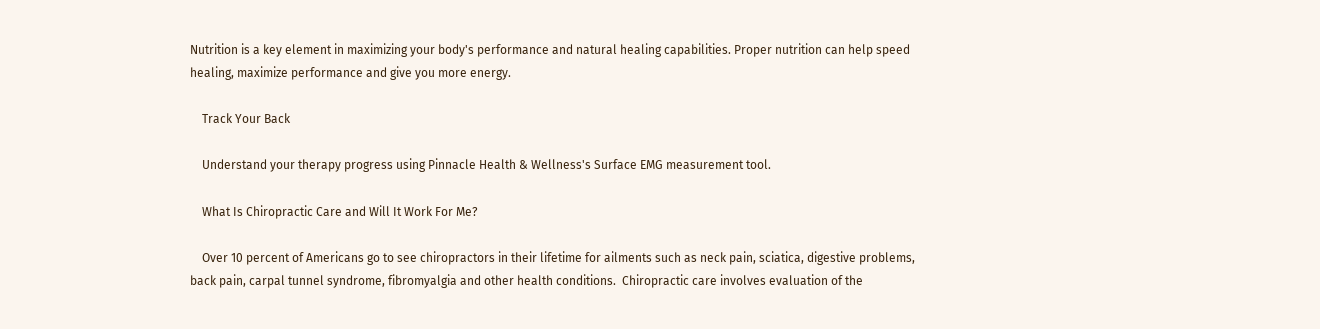Nutrition is a key element in maximizing your body's performance and natural healing capabilities. Proper nutrition can help speed healing, maximize performance and give you more energy.

    Track Your Back

    Understand your therapy progress using Pinnacle Health & Wellness's Surface EMG measurement tool.

    What Is Chiropractic Care and Will It Work For Me?

    Over 10 percent of Americans go to see chiropractors in their lifetime for ailments such as neck pain, sciatica, digestive problems, back pain, carpal tunnel syndrome, fibromyalgia and other health conditions.  Chiropractic care involves evaluation of the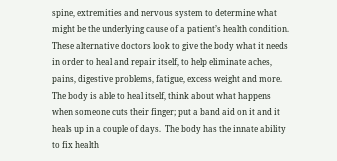spine, extremities and nervous system to determine what might be the underlying cause of a patient’s health condition.  These alternative doctors look to give the body what it needs in order to heal and repair itself, to help eliminate aches, pains, digestive problems, fatigue, excess weight and more.  The body is able to heal itself, think about what happens when someone cuts their finger; put a band aid on it and it heals up in a couple of days.  The body has the innate ability to fix health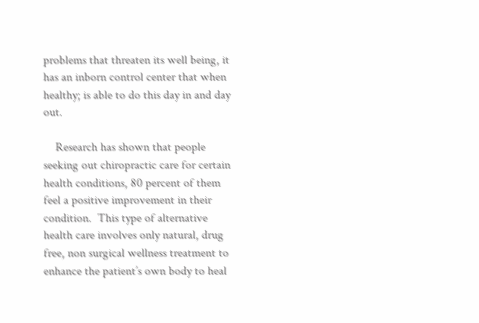problems that threaten its well being, it has an inborn control center that when healthy; is able to do this day in and day out.

    Research has shown that people seeking out chiropractic care for certain health conditions, 80 percent of them feel a positive improvement in their condition.  This type of alternative health care involves only natural, drug free, non surgical wellness treatment to enhance the patient’s own body to heal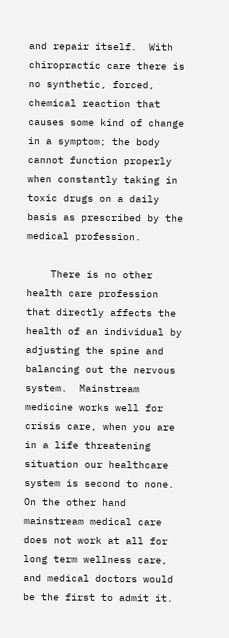and repair itself.  With chiropractic care there is no synthetic, forced, chemical reaction that causes some kind of change in a symptom; the body cannot function properly when constantly taking in toxic drugs on a daily basis as prescribed by the medical profession.

    There is no other health care profession that directly affects the health of an individual by adjusting the spine and balancing out the nervous system.  Mainstream medicine works well for crisis care, when you are in a life threatening situation our healthcare system is second to none.  On the other hand mainstream medical care does not work at all for long term wellness care, and medical doctors would be the first to admit it.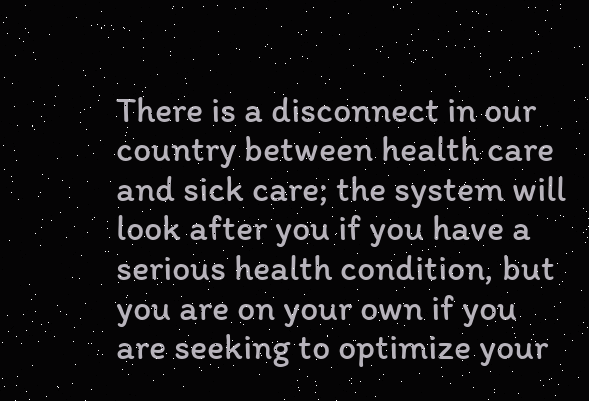There is a disconnect in our country between health care and sick care; the system will look after you if you have a serious health condition, but you are on your own if you are seeking to optimize your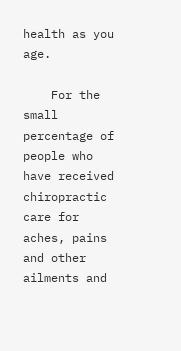health as you age.

    For the small percentage of people who have received chiropractic care for aches, pains and other ailments and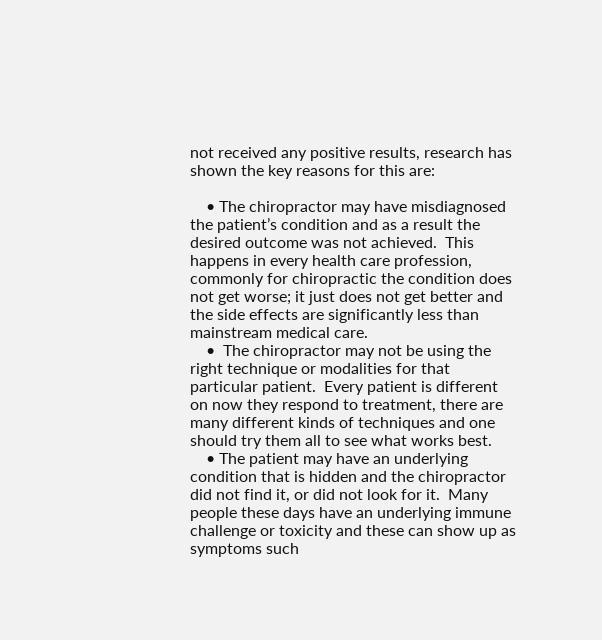not received any positive results, research has shown the key reasons for this are:

    • The chiropractor may have misdiagnosed the patient’s condition and as a result the desired outcome was not achieved.  This happens in every health care profession, commonly for chiropractic the condition does not get worse; it just does not get better and the side effects are significantly less than mainstream medical care.
    •  The chiropractor may not be using the right technique or modalities for that particular patient.  Every patient is different on now they respond to treatment, there are many different kinds of techniques and one should try them all to see what works best.
    • The patient may have an underlying condition that is hidden and the chiropractor did not find it, or did not look for it.  Many people these days have an underlying immune challenge or toxicity and these can show up as symptoms such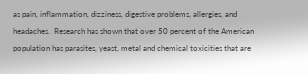as pain, inflammation, dizziness, digestive problems, allergies, and headaches.  Research has shown that over 50 percent of the American population has parasites, yeast, metal and chemical toxicities that are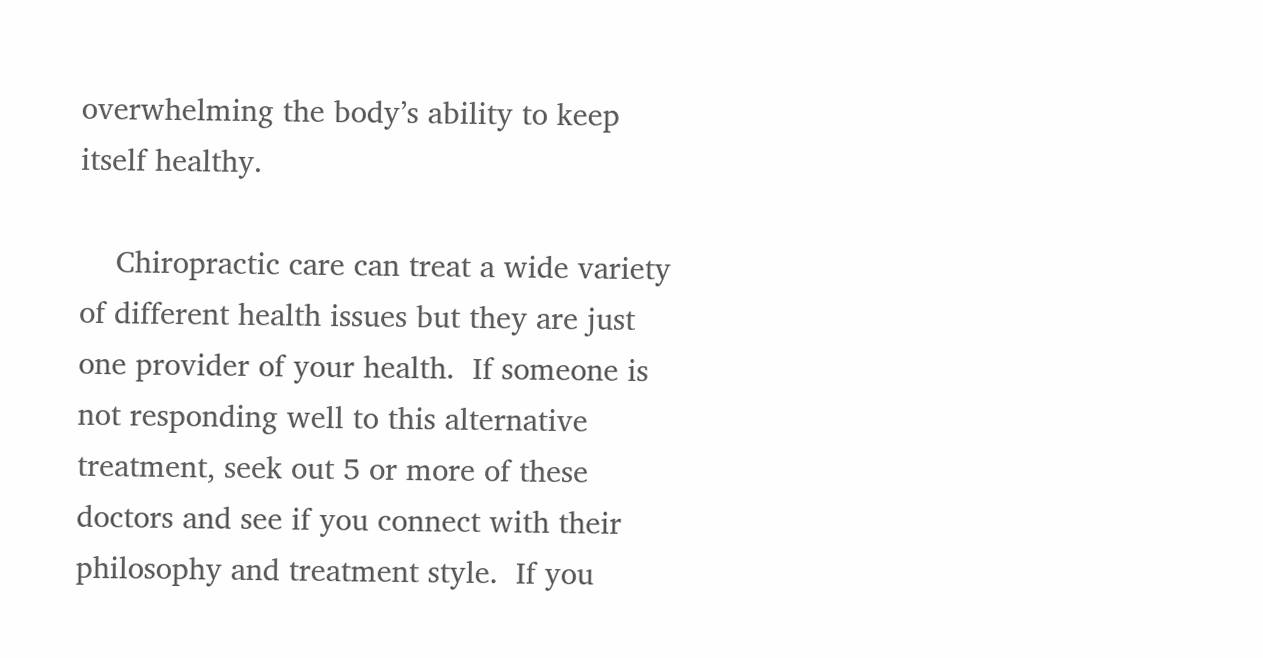overwhelming the body’s ability to keep itself healthy.

    Chiropractic care can treat a wide variety of different health issues but they are just one provider of your health.  If someone is not responding well to this alternative treatment, seek out 5 or more of these doctors and see if you connect with their philosophy and treatment style.  If you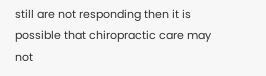still are not responding then it is possible that chiropractic care may not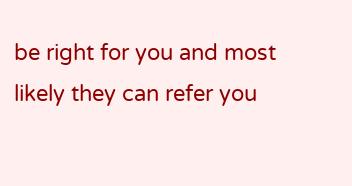be right for you and most likely they can refer you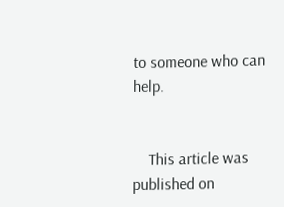to someone who can help.


    This article was published on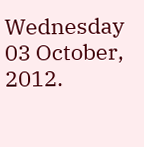Wednesday 03 October, 2012.